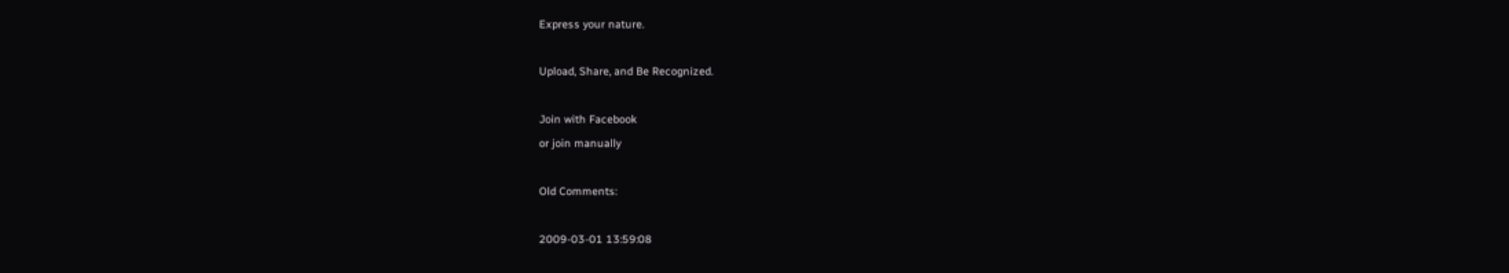Express your nature.

Upload, Share, and Be Recognized.

Join with Facebook
or join manually

Old Comments:

2009-03-01 13:59:08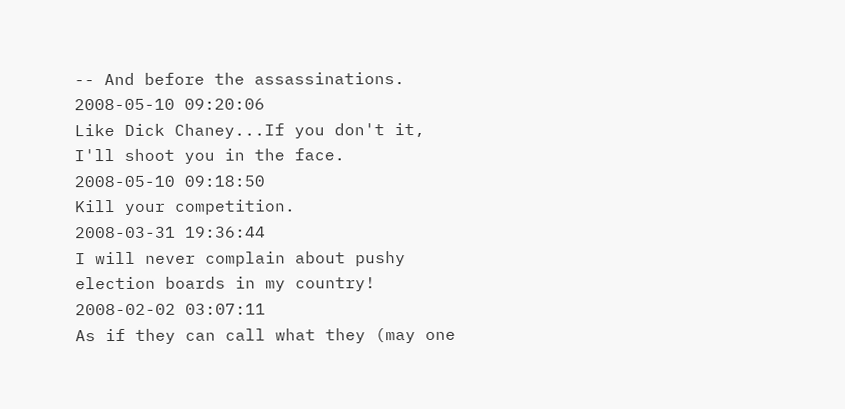-- And before the assassinations.
2008-05-10 09:20:06
Like Dick Chaney...If you don't it, I'll shoot you in the face.
2008-05-10 09:18:50
Kill your competition.
2008-03-31 19:36:44
I will never complain about pushy election boards in my country!
2008-02-02 03:07:11
As if they can call what they (may one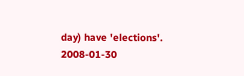day) have 'elections'.
2008-01-30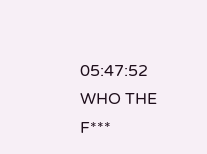05:47:52
WHO THE F***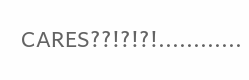CARES??!?!?!............